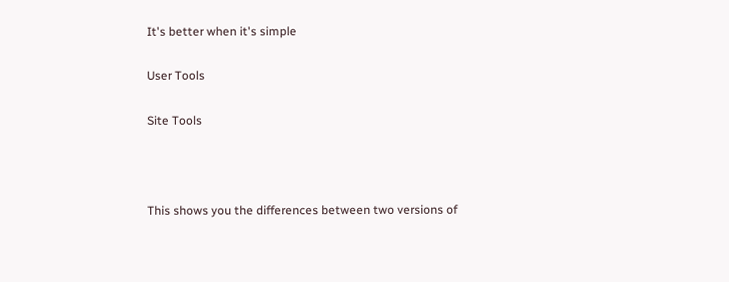It's better when it's simple

User Tools

Site Tools



This shows you the differences between two versions of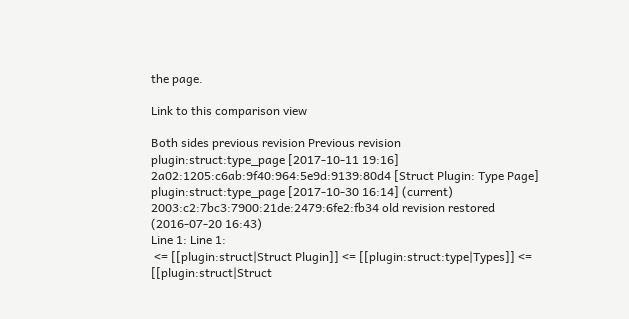the page.

Link to this comparison view

Both sides previous revision Previous revision
plugin:struct:type_page [2017-10-11 19:16]
2a02:1205:c6ab:9f40:964:5e9d:9139:80d4 [Struct Plugin: Type Page]
plugin:struct:type_page [2017-10-30 16:14] (current)
2003:c2:7bc3:7900:21de:2479:6fe2:fb34 old revision restored (2016-07-20 16:43)
Line 1: Line 1:
 <= [[plugin:struct|Struct Plugin]] <= [[plugin:struct:type|Types]] <= [[plugin:struct|Struct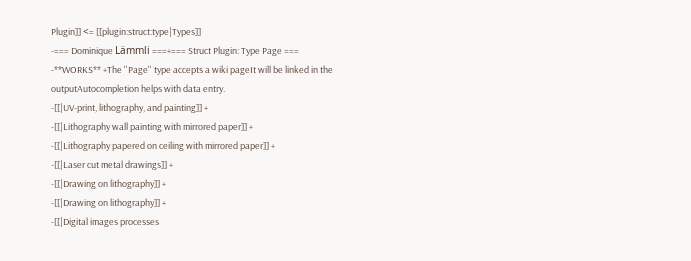Plugin]] <= [[plugin:struct:type|Types]]
-=== Dominique Lämmli ===+=== Struct Plugin: Type Page ===
-**WORKS** +The ''Page'' type accepts a wiki pageIt will be linked in the outputAutocompletion helps with data entry.
-[[|UV-print, lithography, and painting]] +
-[[|Lithography wall painting with mirrored paper]] +
-[[|Lithography papered on ceiling with mirrored paper]] +
-[[|Laser cut metal drawings]] +
-[[|Drawing on lithography]] +
-[[|Drawing on lithography]] +
-[[|Digital images processes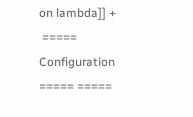on lambda]] +
 ===== Configuration ===== =====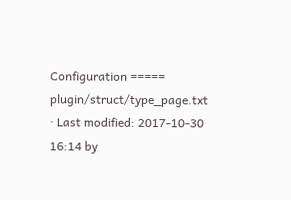Configuration =====
plugin/struct/type_page.txt · Last modified: 2017-10-30 16:14 by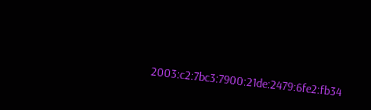2003:c2:7bc3:7900:21de:2479:6fe2:fb34